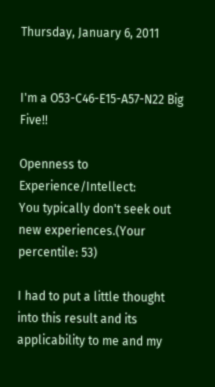Thursday, January 6, 2011


I'm a O53-C46-E15-A57-N22 Big Five!!

Openness to Experience/Intellect:
You typically don't seek out new experiences.(Your percentile: 53)

I had to put a little thought into this result and its applicability to me and my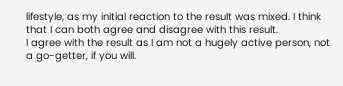lifestyle, as my initial reaction to the result was mixed. I think that I can both agree and disagree with this result.
I agree with the result as I am not a hugely active person, not a go-getter, if you will.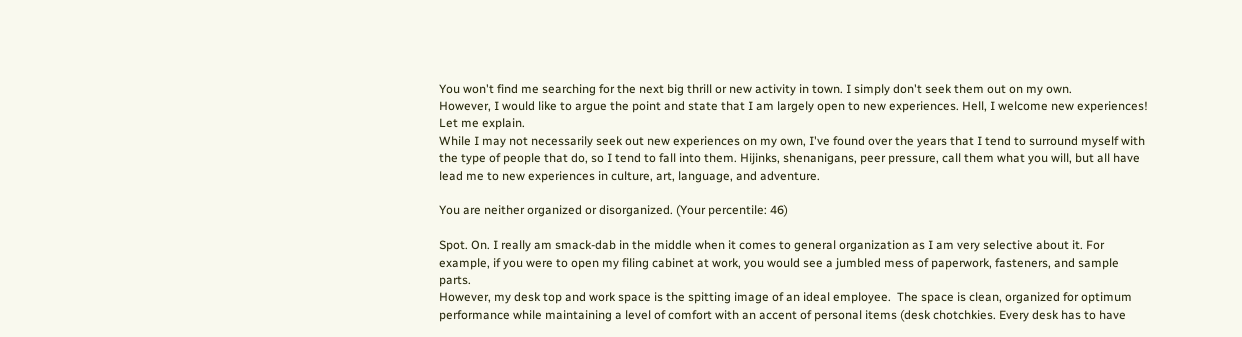You won't find me searching for the next big thrill or new activity in town. I simply don't seek them out on my own.
However, I would like to argue the point and state that I am largely open to new experiences. Hell, I welcome new experiences! Let me explain.
While I may not necessarily seek out new experiences on my own, I've found over the years that I tend to surround myself with the type of people that do, so I tend to fall into them. Hijinks, shenanigans, peer pressure, call them what you will, but all have lead me to new experiences in culture, art, language, and adventure.

You are neither organized or disorganized. (Your percentile: 46)

Spot. On. I really am smack-dab in the middle when it comes to general organization as I am very selective about it. For example, if you were to open my filing cabinet at work, you would see a jumbled mess of paperwork, fasteners, and sample parts.
However, my desk top and work space is the spitting image of an ideal employee.  The space is clean, organized for optimum performance while maintaining a level of comfort with an accent of personal items (desk chotchkies. Every desk has to have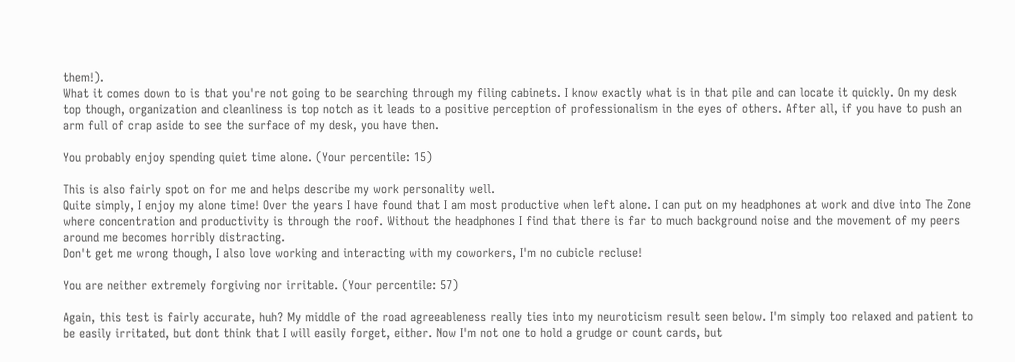them!).
What it comes down to is that you're not going to be searching through my filing cabinets. I know exactly what is in that pile and can locate it quickly. On my desk top though, organization and cleanliness is top notch as it leads to a positive perception of professionalism in the eyes of others. After all, if you have to push an arm full of crap aside to see the surface of my desk, you have then.

You probably enjoy spending quiet time alone. (Your percentile: 15)

This is also fairly spot on for me and helps describe my work personality well.
Quite simply, I enjoy my alone time! Over the years I have found that I am most productive when left alone. I can put on my headphones at work and dive into The Zone where concentration and productivity is through the roof. Without the headphones I find that there is far to much background noise and the movement of my peers around me becomes horribly distracting.
Don't get me wrong though, I also love working and interacting with my coworkers, I'm no cubicle recluse!

You are neither extremely forgiving nor irritable. (Your percentile: 57)

Again, this test is fairly accurate, huh? My middle of the road agreeableness really ties into my neuroticism result seen below. I'm simply too relaxed and patient to be easily irritated, but dont think that I will easily forget, either. Now I'm not one to hold a grudge or count cards, but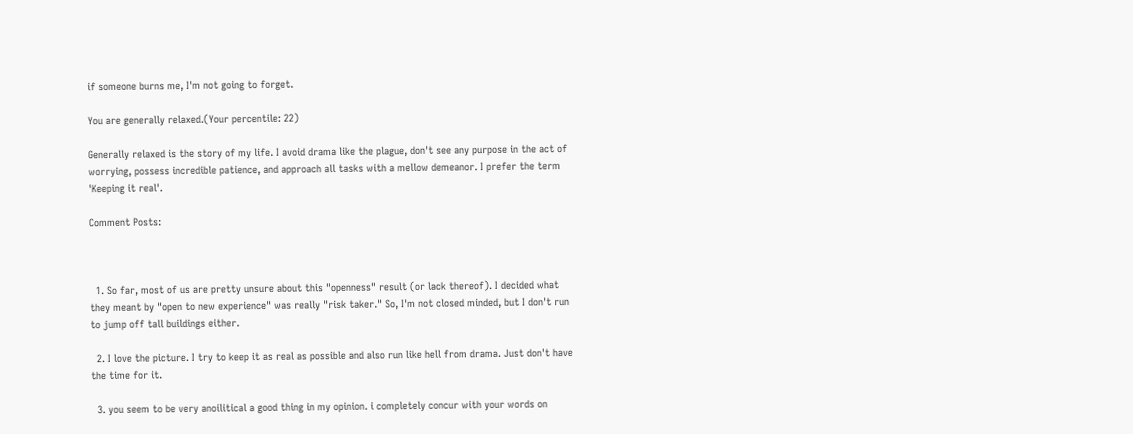if someone burns me, I'm not going to forget.

You are generally relaxed.(Your percentile: 22)

Generally relaxed is the story of my life. I avoid drama like the plague, don't see any purpose in the act of worrying, possess incredible patience, and approach all tasks with a mellow demeanor. I prefer the term 'Keeping it real'.

Comment Posts:



  1. So far, most of us are pretty unsure about this "openness" result (or lack thereof). I decided what they meant by "open to new experience" was really "risk taker." So, I'm not closed minded, but I don't run to jump off tall buildings either.

  2. I love the picture. I try to keep it as real as possible and also run like hell from drama. Just don't have the time for it.

  3. you seem to be very anoilitical a good thing in my opinion. i completely concur with your words on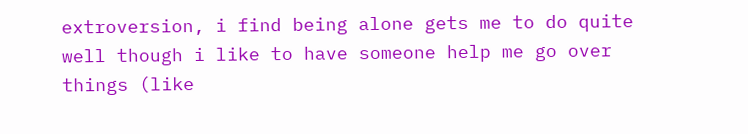extroversion, i find being alone gets me to do quite well though i like to have someone help me go over things (like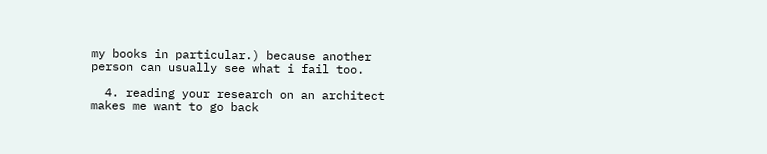my books in particular.) because another person can usually see what i fail too.

  4. reading your research on an architect makes me want to go back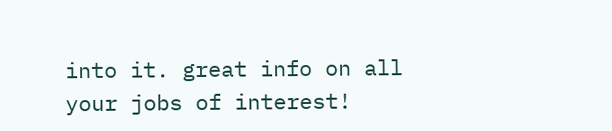into it. great info on all your jobs of interest!